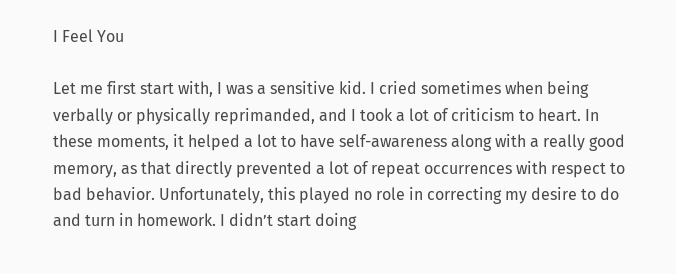I Feel You

Let me first start with, I was a sensitive kid. I cried sometimes when being verbally or physically reprimanded, and I took a lot of criticism to heart. In these moments, it helped a lot to have self-awareness along with a really good memory, as that directly prevented a lot of repeat occurrences with respect to bad behavior. Unfortunately, this played no role in correcting my desire to do and turn in homework. I didn’t start doing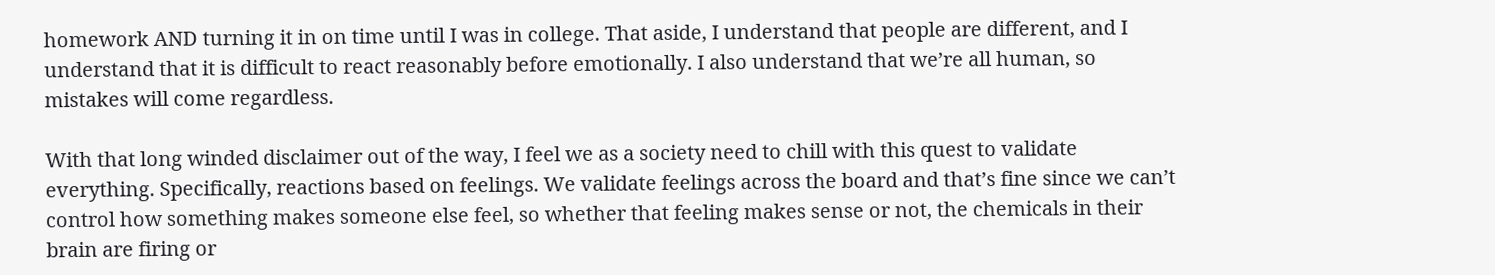homework AND turning it in on time until I was in college. That aside, I understand that people are different, and I understand that it is difficult to react reasonably before emotionally. I also understand that we’re all human, so mistakes will come regardless.

With that long winded disclaimer out of the way, I feel we as a society need to chill with this quest to validate everything. Specifically, reactions based on feelings. We validate feelings across the board and that’s fine since we can’t control how something makes someone else feel, so whether that feeling makes sense or not, the chemicals in their brain are firing or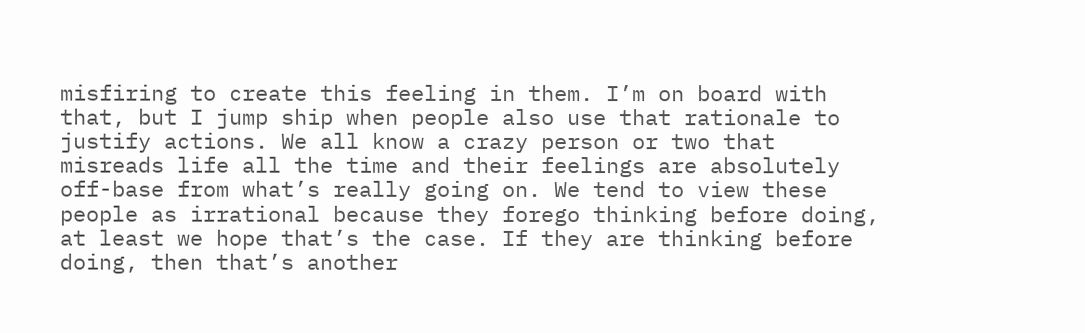misfiring to create this feeling in them. I’m on board with that, but I jump ship when people also use that rationale to justify actions. We all know a crazy person or two that misreads life all the time and their feelings are absolutely off-base from what’s really going on. We tend to view these people as irrational because they forego thinking before doing, at least we hope that’s the case. If they are thinking before doing, then that’s another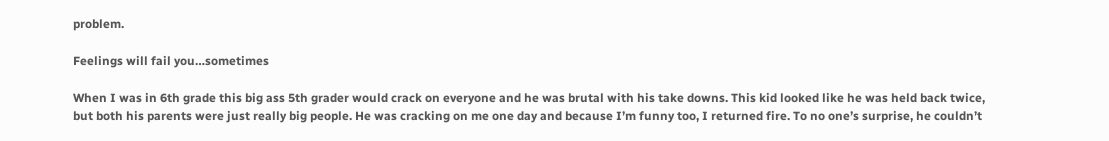problem.

Feelings will fail you…sometimes

When I was in 6th grade this big ass 5th grader would crack on everyone and he was brutal with his take downs. This kid looked like he was held back twice, but both his parents were just really big people. He was cracking on me one day and because I’m funny too, I returned fire. To no one’s surprise, he couldn’t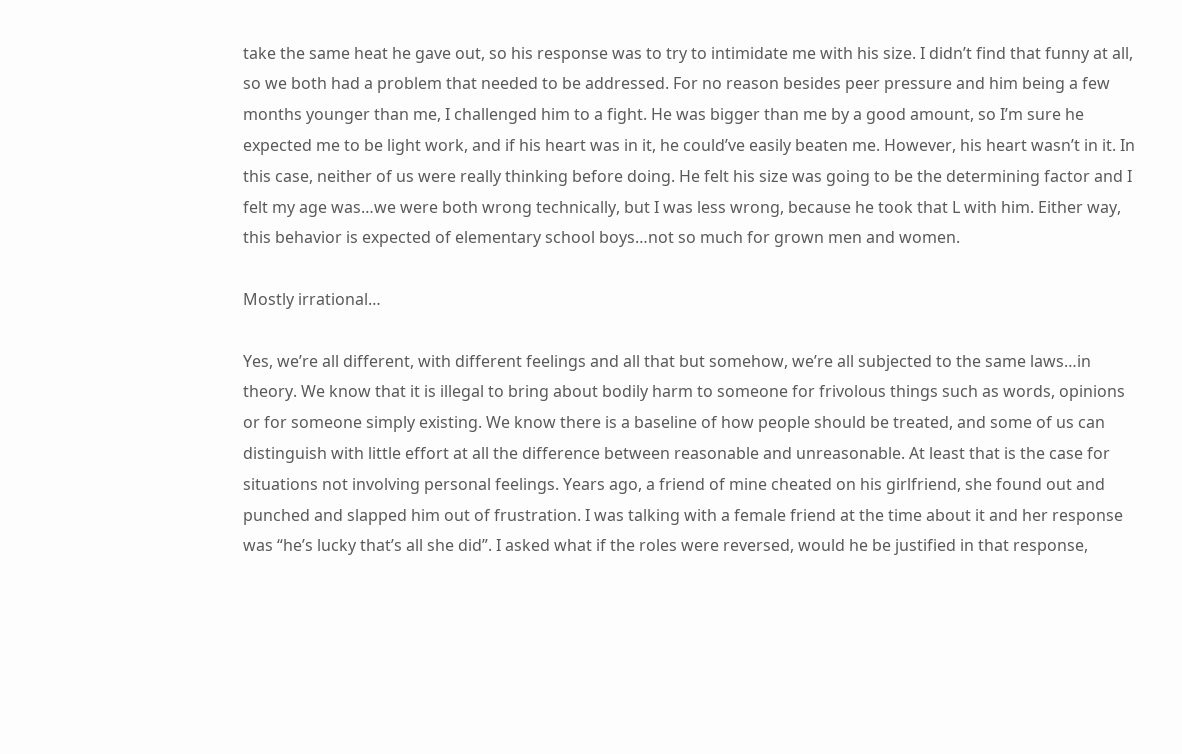take the same heat he gave out, so his response was to try to intimidate me with his size. I didn’t find that funny at all, so we both had a problem that needed to be addressed. For no reason besides peer pressure and him being a few months younger than me, I challenged him to a fight. He was bigger than me by a good amount, so I’m sure he expected me to be light work, and if his heart was in it, he could’ve easily beaten me. However, his heart wasn’t in it. In this case, neither of us were really thinking before doing. He felt his size was going to be the determining factor and I felt my age was…we were both wrong technically, but I was less wrong, because he took that L with him. Either way, this behavior is expected of elementary school boys…not so much for grown men and women.

Mostly irrational…

Yes, we’re all different, with different feelings and all that but somehow, we’re all subjected to the same laws…in theory. We know that it is illegal to bring about bodily harm to someone for frivolous things such as words, opinions or for someone simply existing. We know there is a baseline of how people should be treated, and some of us can distinguish with little effort at all the difference between reasonable and unreasonable. At least that is the case for situations not involving personal feelings. Years ago, a friend of mine cheated on his girlfriend, she found out and punched and slapped him out of frustration. I was talking with a female friend at the time about it and her response was “he’s lucky that’s all she did”. I asked what if the roles were reversed, would he be justified in that response,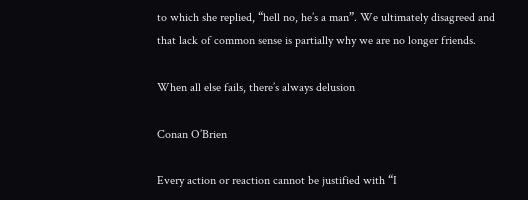to which she replied, “hell no, he’s a man”. We ultimately disagreed and that lack of common sense is partially why we are no longer friends.

When all else fails, there’s always delusion

Conan O’Brien

Every action or reaction cannot be justified with “I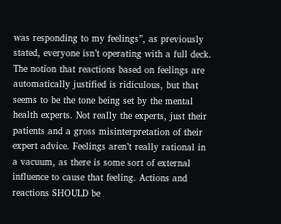was responding to my feelings”, as previously stated, everyone isn’t operating with a full deck. The notion that reactions based on feelings are automatically justified is ridiculous, but that seems to be the tone being set by the mental health experts. Not really the experts, just their patients and a gross misinterpretation of their expert advice. Feelings aren’t really rational in a vacuum, as there is some sort of external influence to cause that feeling. Actions and reactions SHOULD be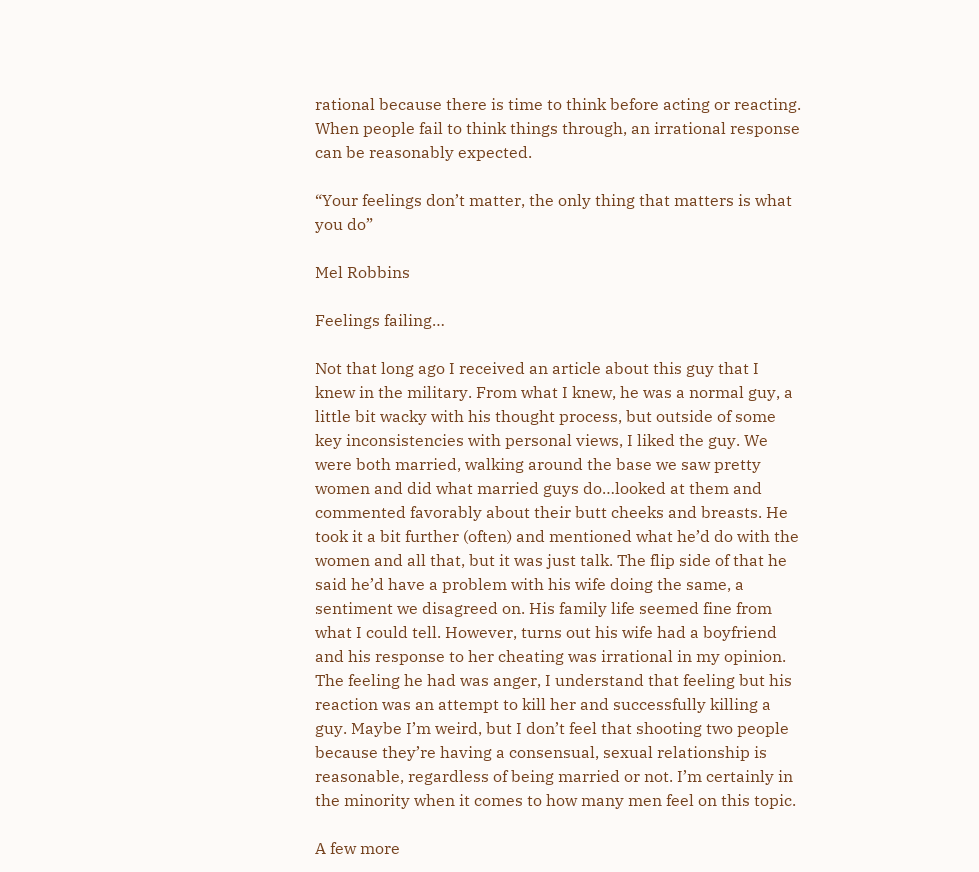rational because there is time to think before acting or reacting. When people fail to think things through, an irrational response can be reasonably expected.

“Your feelings don’t matter, the only thing that matters is what you do”

Mel Robbins

Feelings failing…

Not that long ago I received an article about this guy that I knew in the military. From what I knew, he was a normal guy, a little bit wacky with his thought process, but outside of some key inconsistencies with personal views, I liked the guy. We were both married, walking around the base we saw pretty women and did what married guys do…looked at them and commented favorably about their butt cheeks and breasts. He took it a bit further (often) and mentioned what he’d do with the women and all that, but it was just talk. The flip side of that he said he’d have a problem with his wife doing the same, a sentiment we disagreed on. His family life seemed fine from what I could tell. However, turns out his wife had a boyfriend and his response to her cheating was irrational in my opinion. The feeling he had was anger, I understand that feeling but his reaction was an attempt to kill her and successfully killing a guy. Maybe I’m weird, but I don’t feel that shooting two people because they’re having a consensual, sexual relationship is reasonable, regardless of being married or not. I’m certainly in the minority when it comes to how many men feel on this topic.

A few more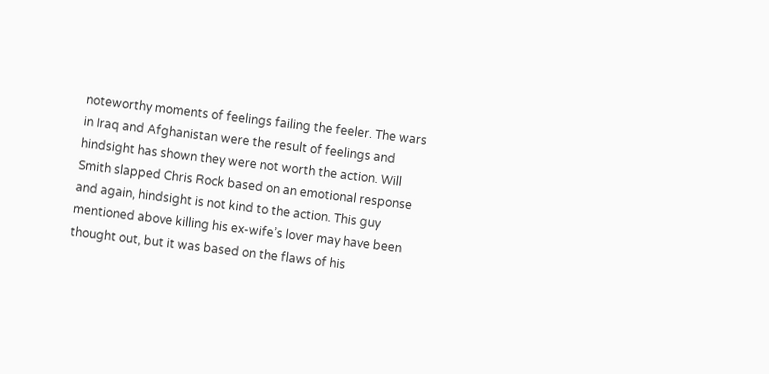noteworthy moments of feelings failing the feeler. The wars in Iraq and Afghanistan were the result of feelings and hindsight has shown they were not worth the action. Will Smith slapped Chris Rock based on an emotional response and again, hindsight is not kind to the action. This guy mentioned above killing his ex-wife’s lover may have been thought out, but it was based on the flaws of his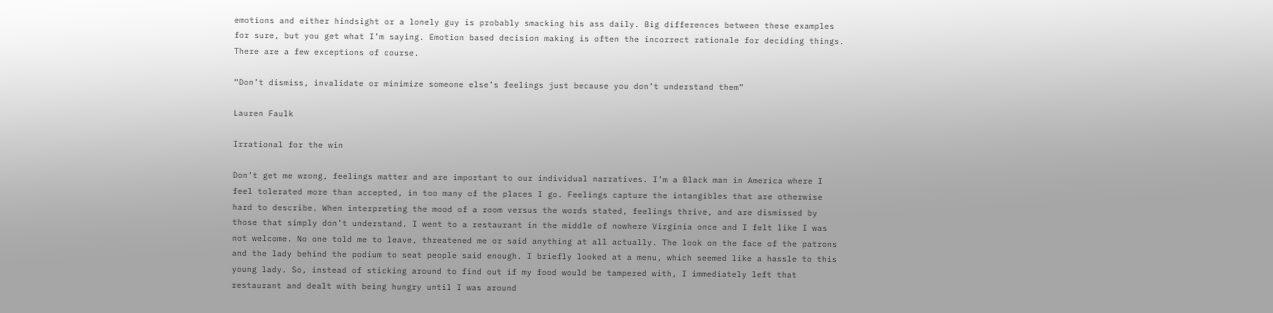emotions and either hindsight or a lonely guy is probably smacking his ass daily. Big differences between these examples for sure, but you get what I’m saying. Emotion based decision making is often the incorrect rationale for deciding things. There are a few exceptions of course.

“Don’t dismiss, invalidate or minimize someone else’s feelings just because you don’t understand them”

Lauren Faulk

Irrational for the win

Don’t get me wrong, feelings matter and are important to our individual narratives. I’m a Black man in America where I feel tolerated more than accepted, in too many of the places I go. Feelings capture the intangibles that are otherwise hard to describe. When interpreting the mood of a room versus the words stated, feelings thrive, and are dismissed by those that simply don’t understand. I went to a restaurant in the middle of nowhere Virginia once and I felt like I was not welcome. No one told me to leave, threatened me or said anything at all actually. The look on the face of the patrons and the lady behind the podium to seat people said enough. I briefly looked at a menu, which seemed like a hassle to this young lady. So, instead of sticking around to find out if my food would be tampered with, I immediately left that restaurant and dealt with being hungry until I was around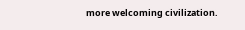more welcoming civilization.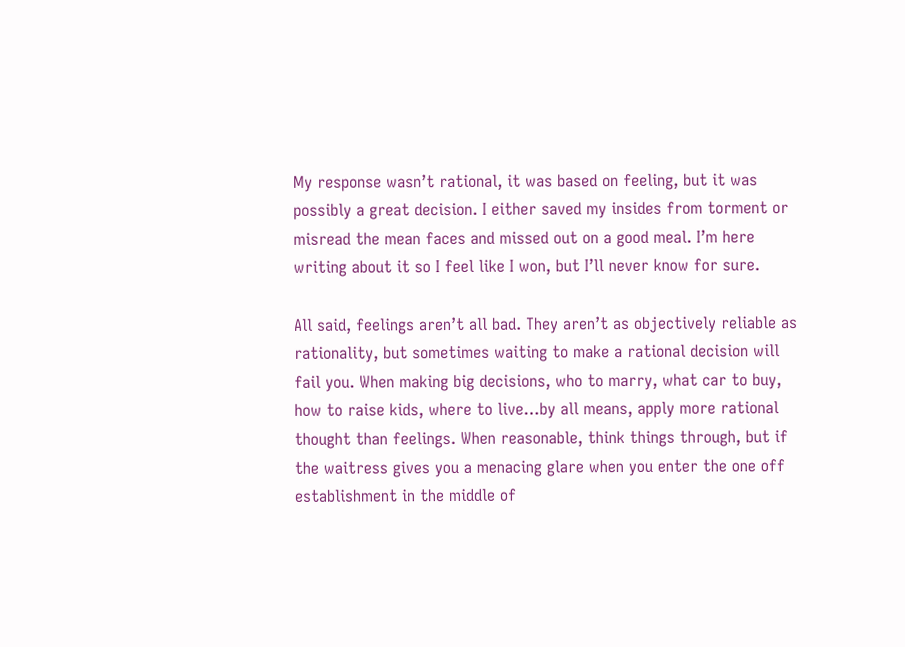My response wasn’t rational, it was based on feeling, but it was possibly a great decision. I either saved my insides from torment or misread the mean faces and missed out on a good meal. I’m here writing about it so I feel like I won, but I’ll never know for sure.

All said, feelings aren’t all bad. They aren’t as objectively reliable as rationality, but sometimes waiting to make a rational decision will fail you. When making big decisions, who to marry, what car to buy, how to raise kids, where to live…by all means, apply more rational thought than feelings. When reasonable, think things through, but if the waitress gives you a menacing glare when you enter the one off establishment in the middle of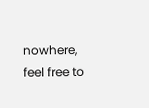nowhere, feel free to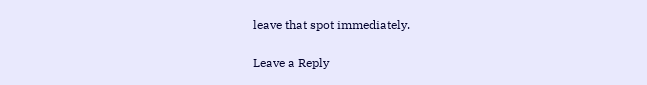leave that spot immediately.

Leave a Reply